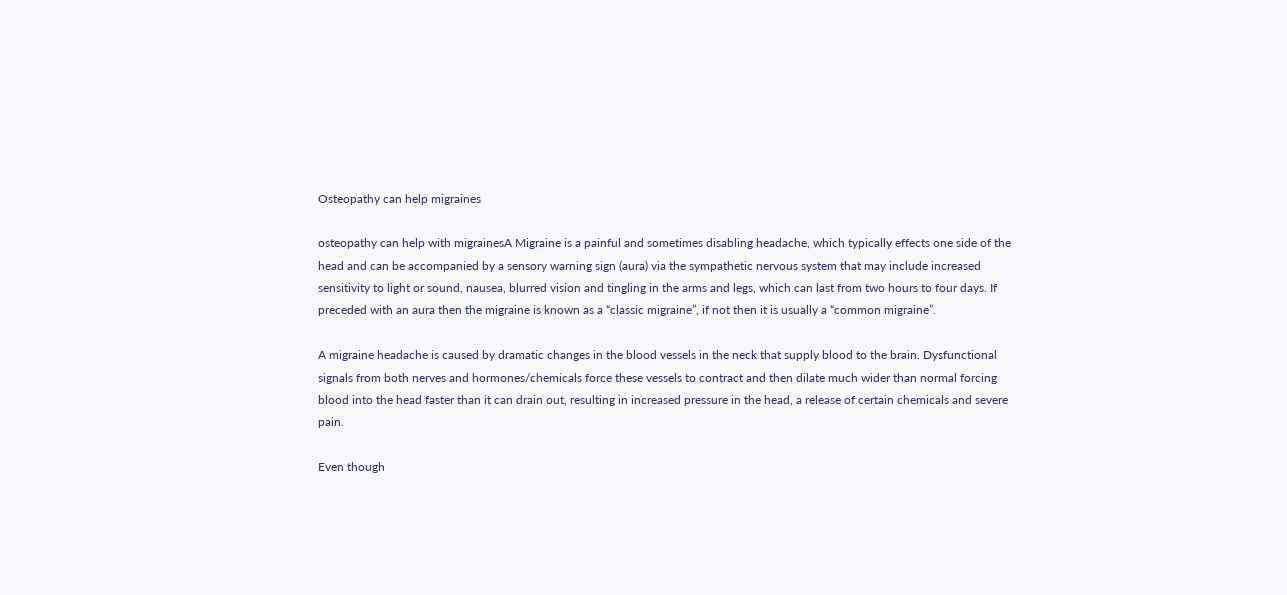Osteopathy can help migraines

osteopathy can help with migrainesA Migraine is a painful and sometimes disabling headache, which typically effects one side of the head and can be accompanied by a sensory warning sign (aura) via the sympathetic nervous system that may include increased sensitivity to light or sound, nausea, blurred vision and tingling in the arms and legs, which can last from two hours to four days. If preceded with an aura then the migraine is known as a “classic migraine”, if not then it is usually a “common migraine”.

A migraine headache is caused by dramatic changes in the blood vessels in the neck that supply blood to the brain. Dysfunctional signals from both nerves and hormones/chemicals force these vessels to contract and then dilate much wider than normal forcing blood into the head faster than it can drain out, resulting in increased pressure in the head, a release of certain chemicals and severe pain.

Even though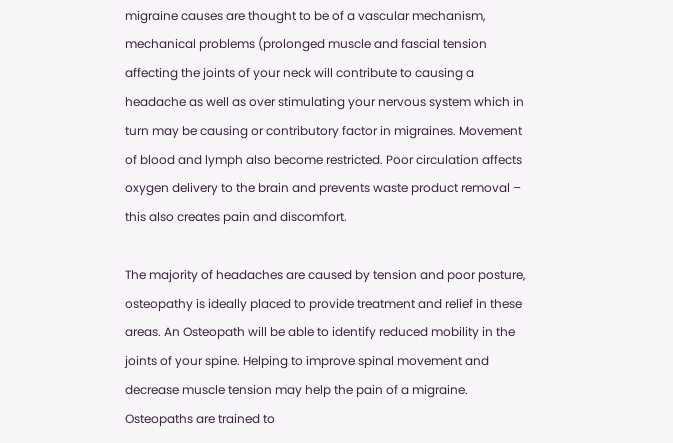migraine causes are thought to be of a vascular mechanism, mechanical problems (prolonged muscle and fascial tension affecting the joints of your neck will contribute to causing a headache as well as over stimulating your nervous system which in turn may be causing or contributory factor in migraines. Movement of blood and lymph also become restricted. Poor circulation affects oxygen delivery to the brain and prevents waste product removal – this also creates pain and discomfort.

The majority of headaches are caused by tension and poor posture, osteopathy is ideally placed to provide treatment and relief in these areas. An Osteopath will be able to identify reduced mobility in the joints of your spine. Helping to improve spinal movement and decrease muscle tension may help the pain of a migraine. Osteopaths are trained to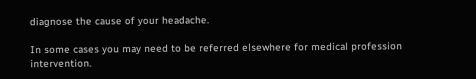diagnose the cause of your headache.

In some cases you may need to be referred elsewhere for medical profession intervention.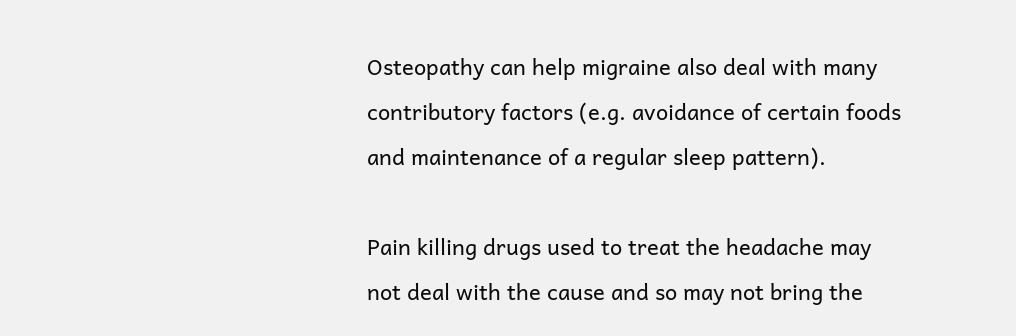Osteopathy can help migraine also deal with many contributory factors (e.g. avoidance of certain foods and maintenance of a regular sleep pattern).

Pain killing drugs used to treat the headache may not deal with the cause and so may not bring the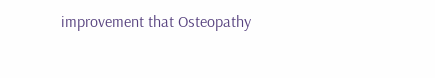improvement that Osteopathy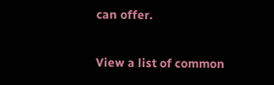can offer.

View a list of common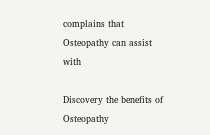complains that Osteopathy can assist with

Discovery the benefits of Osteopathy